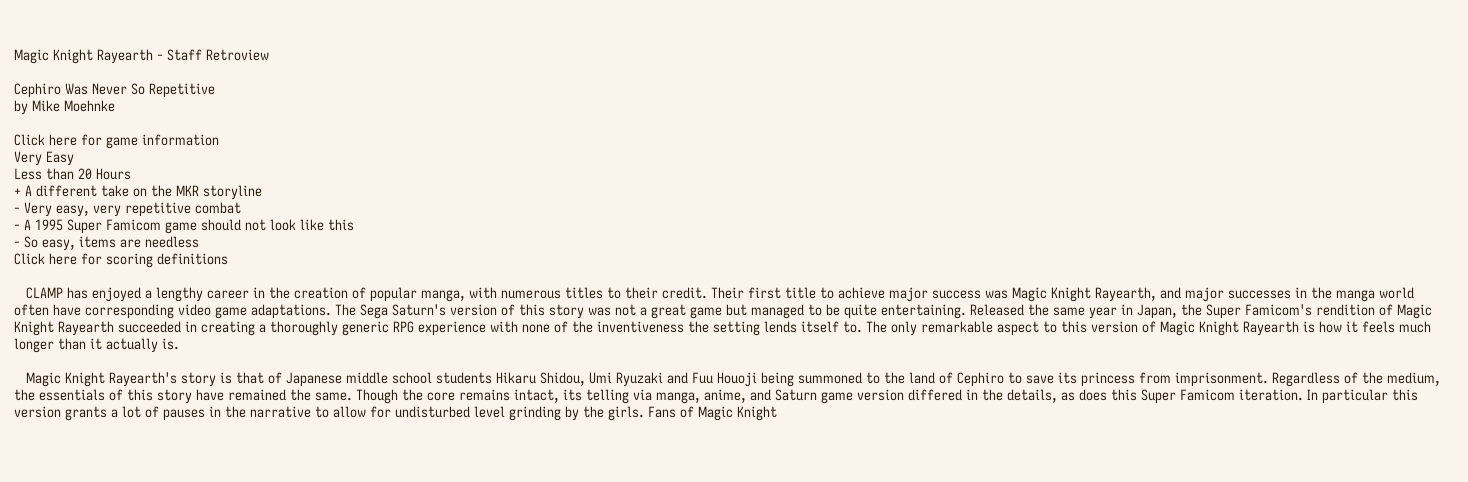Magic Knight Rayearth - Staff Retroview

Cephiro Was Never So Repetitive
by Mike Moehnke

Click here for game information
Very Easy
Less than 20 Hours
+ A different take on the MKR storyline
- Very easy, very repetitive combat
- A 1995 Super Famicom game should not look like this
- So easy, items are needless
Click here for scoring definitions

   CLAMP has enjoyed a lengthy career in the creation of popular manga, with numerous titles to their credit. Their first title to achieve major success was Magic Knight Rayearth, and major successes in the manga world often have corresponding video game adaptations. The Sega Saturn's version of this story was not a great game but managed to be quite entertaining. Released the same year in Japan, the Super Famicom's rendition of Magic Knight Rayearth succeeded in creating a thoroughly generic RPG experience with none of the inventiveness the setting lends itself to. The only remarkable aspect to this version of Magic Knight Rayearth is how it feels much longer than it actually is.

   Magic Knight Rayearth's story is that of Japanese middle school students Hikaru Shidou, Umi Ryuzaki and Fuu Houoji being summoned to the land of Cephiro to save its princess from imprisonment. Regardless of the medium, the essentials of this story have remained the same. Though the core remains intact, its telling via manga, anime, and Saturn game version differed in the details, as does this Super Famicom iteration. In particular this version grants a lot of pauses in the narrative to allow for undisturbed level grinding by the girls. Fans of Magic Knight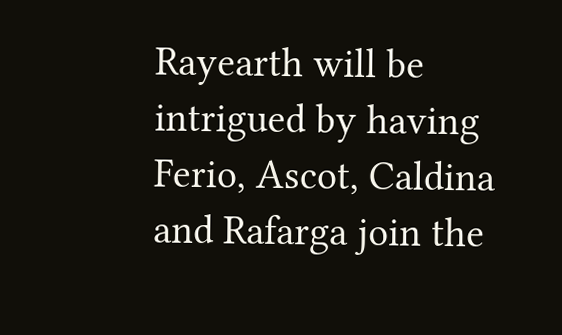Rayearth will be intrigued by having Ferio, Ascot, Caldina and Rafarga join the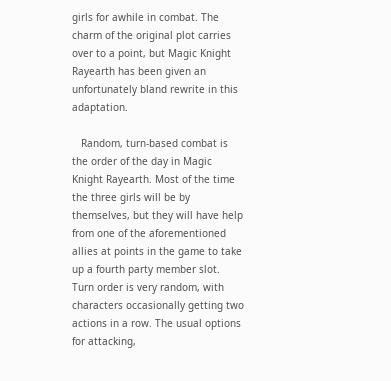girls for awhile in combat. The charm of the original plot carries over to a point, but Magic Knight Rayearth has been given an unfortunately bland rewrite in this adaptation.

   Random, turn-based combat is the order of the day in Magic Knight Rayearth. Most of the time the three girls will be by themselves, but they will have help from one of the aforementioned allies at points in the game to take up a fourth party member slot. Turn order is very random, with characters occasionally getting two actions in a row. The usual options for attacking,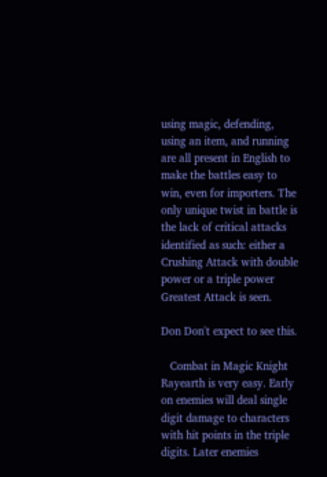using magic, defending, using an item, and running are all present in English to make the battles easy to win, even for importers. The only unique twist in battle is the lack of critical attacks identified as such: either a Crushing Attack with double power or a triple power Greatest Attack is seen.

Don Don't expect to see this.

   Combat in Magic Knight Rayearth is very easy. Early on enemies will deal single digit damage to characters with hit points in the triple digits. Later enemies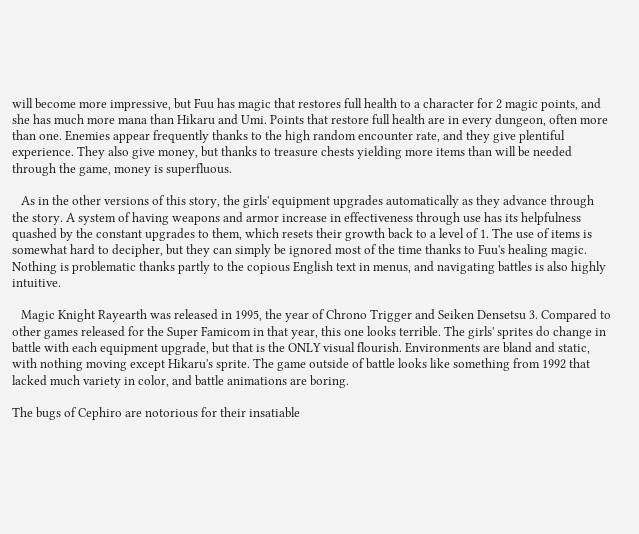will become more impressive, but Fuu has magic that restores full health to a character for 2 magic points, and she has much more mana than Hikaru and Umi. Points that restore full health are in every dungeon, often more than one. Enemies appear frequently thanks to the high random encounter rate, and they give plentiful experience. They also give money, but thanks to treasure chests yielding more items than will be needed through the game, money is superfluous.

   As in the other versions of this story, the girls' equipment upgrades automatically as they advance through the story. A system of having weapons and armor increase in effectiveness through use has its helpfulness quashed by the constant upgrades to them, which resets their growth back to a level of 1. The use of items is somewhat hard to decipher, but they can simply be ignored most of the time thanks to Fuu's healing magic. Nothing is problematic thanks partly to the copious English text in menus, and navigating battles is also highly intuitive.

   Magic Knight Rayearth was released in 1995, the year of Chrono Trigger and Seiken Densetsu 3. Compared to other games released for the Super Famicom in that year, this one looks terrible. The girls' sprites do change in battle with each equipment upgrade, but that is the ONLY visual flourish. Environments are bland and static, with nothing moving except Hikaru's sprite. The game outside of battle looks like something from 1992 that lacked much variety in color, and battle animations are boring.

The bugs of Cephiro are notorious for their insatiable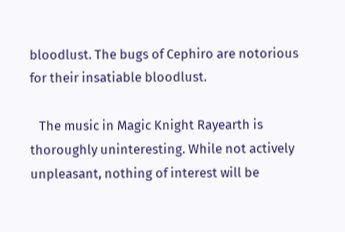bloodlust. The bugs of Cephiro are notorious for their insatiable bloodlust.

   The music in Magic Knight Rayearth is thoroughly uninteresting. While not actively unpleasant, nothing of interest will be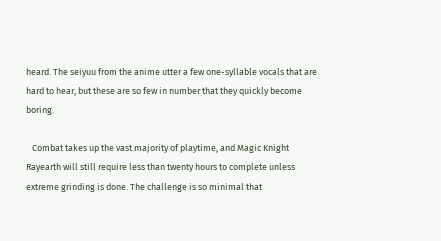heard. The seiyuu from the anime utter a few one-syllable vocals that are hard to hear, but these are so few in number that they quickly become boring.

   Combat takes up the vast majority of playtime, and Magic Knight Rayearth will still require less than twenty hours to complete unless extreme grinding is done. The challenge is so minimal that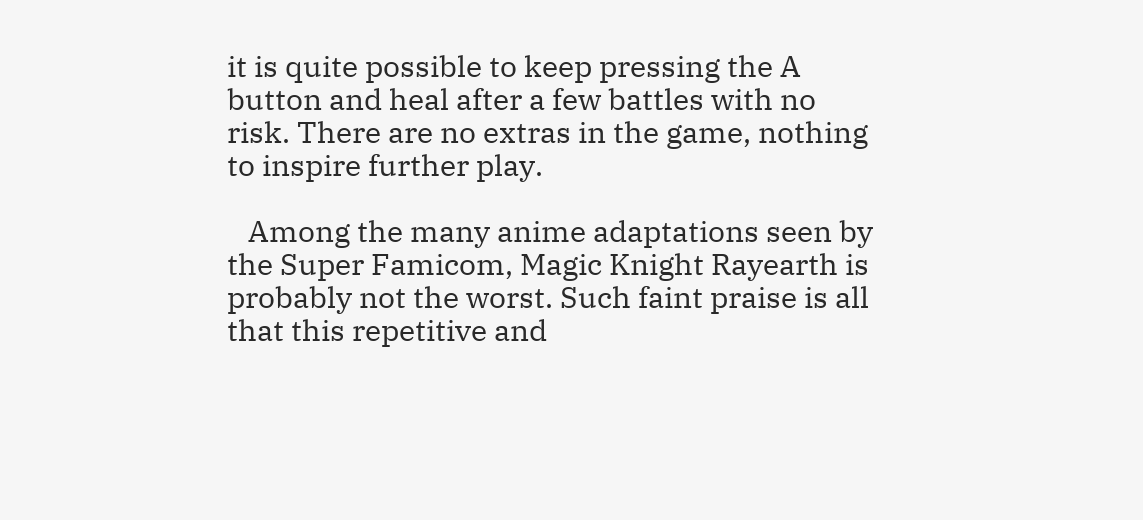it is quite possible to keep pressing the A button and heal after a few battles with no risk. There are no extras in the game, nothing to inspire further play.

   Among the many anime adaptations seen by the Super Famicom, Magic Knight Rayearth is probably not the worst. Such faint praise is all that this repetitive and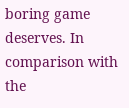boring game deserves. In comparison with the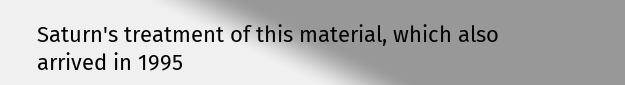Saturn's treatment of this material, which also arrived in 1995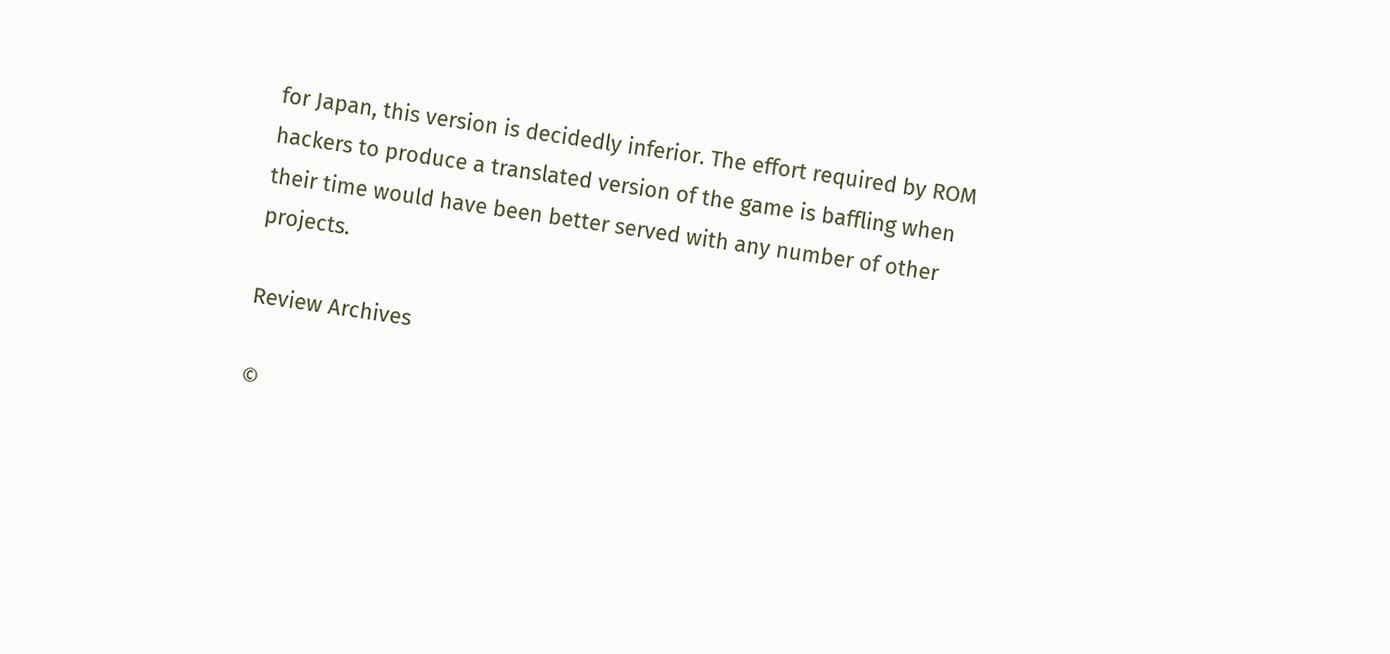for Japan, this version is decidedly inferior. The effort required by ROM hackers to produce a translated version of the game is baffling when their time would have been better served with any number of other projects.

Review Archives

©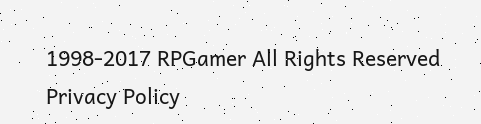1998-2017 RPGamer All Rights Reserved
Privacy Policy